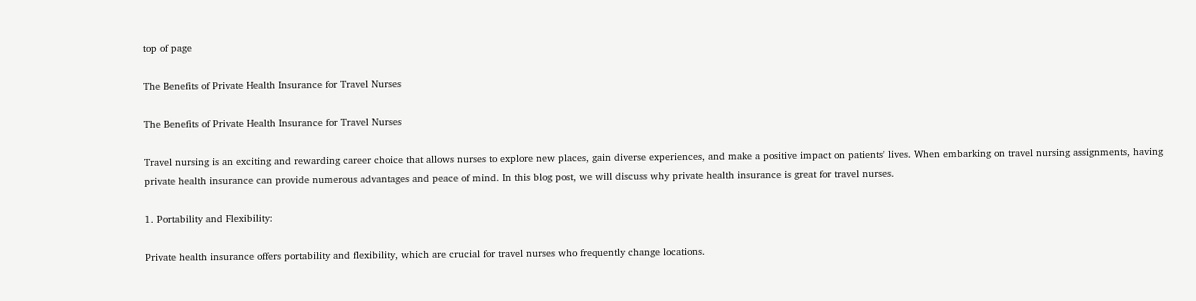top of page

The Benefits of Private Health Insurance for Travel Nurses

The Benefits of Private Health Insurance for Travel Nurses

Travel nursing is an exciting and rewarding career choice that allows nurses to explore new places, gain diverse experiences, and make a positive impact on patients' lives. When embarking on travel nursing assignments, having private health insurance can provide numerous advantages and peace of mind. In this blog post, we will discuss why private health insurance is great for travel nurses.

1. Portability and Flexibility:

Private health insurance offers portability and flexibility, which are crucial for travel nurses who frequently change locations.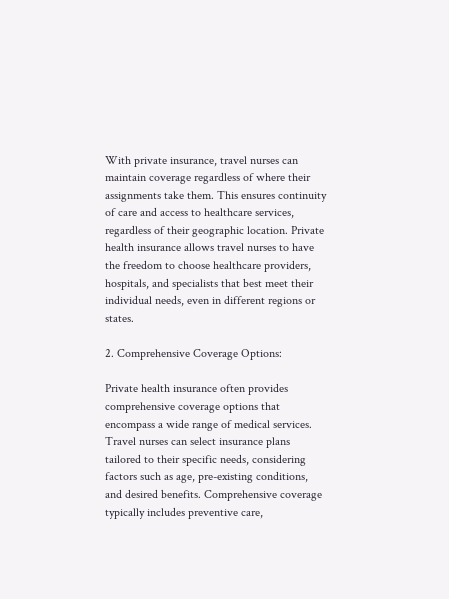With private insurance, travel nurses can maintain coverage regardless of where their assignments take them. This ensures continuity of care and access to healthcare services, regardless of their geographic location. Private health insurance allows travel nurses to have the freedom to choose healthcare providers, hospitals, and specialists that best meet their individual needs, even in different regions or states.

2. Comprehensive Coverage Options:

Private health insurance often provides comprehensive coverage options that encompass a wide range of medical services. Travel nurses can select insurance plans tailored to their specific needs, considering factors such as age, pre-existing conditions, and desired benefits. Comprehensive coverage typically includes preventive care,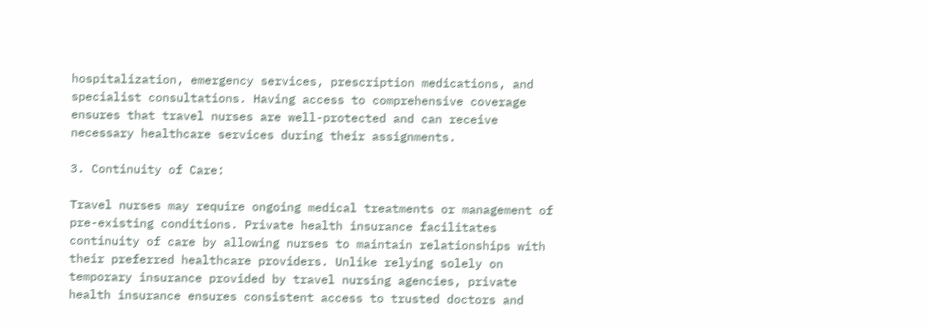hospitalization, emergency services, prescription medications, and specialist consultations. Having access to comprehensive coverage ensures that travel nurses are well-protected and can receive necessary healthcare services during their assignments.

3. Continuity of Care:

Travel nurses may require ongoing medical treatments or management of pre-existing conditions. Private health insurance facilitates continuity of care by allowing nurses to maintain relationships with their preferred healthcare providers. Unlike relying solely on temporary insurance provided by travel nursing agencies, private health insurance ensures consistent access to trusted doctors and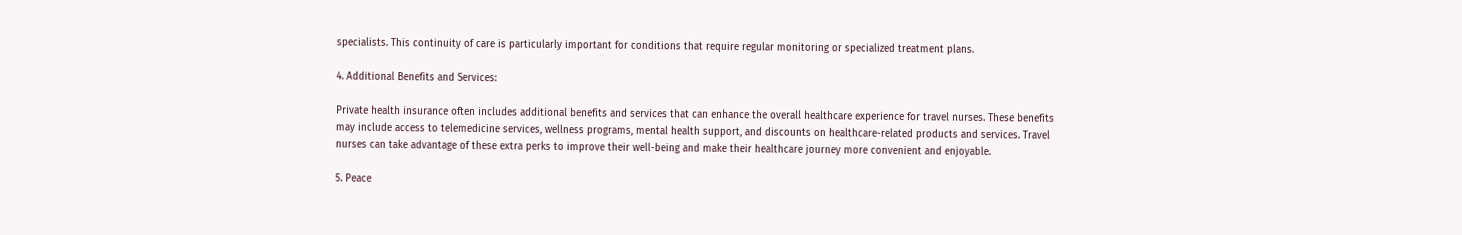specialists. This continuity of care is particularly important for conditions that require regular monitoring or specialized treatment plans.

4. Additional Benefits and Services:

Private health insurance often includes additional benefits and services that can enhance the overall healthcare experience for travel nurses. These benefits may include access to telemedicine services, wellness programs, mental health support, and discounts on healthcare-related products and services. Travel nurses can take advantage of these extra perks to improve their well-being and make their healthcare journey more convenient and enjoyable.

5. Peace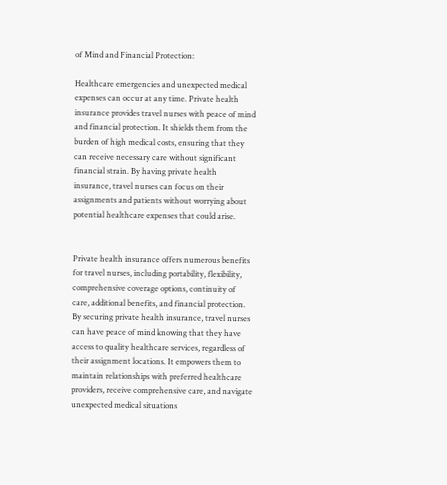of Mind and Financial Protection:

Healthcare emergencies and unexpected medical expenses can occur at any time. Private health insurance provides travel nurses with peace of mind and financial protection. It shields them from the burden of high medical costs, ensuring that they can receive necessary care without significant financial strain. By having private health insurance, travel nurses can focus on their assignments and patients without worrying about potential healthcare expenses that could arise.


Private health insurance offers numerous benefits for travel nurses, including portability, flexibility, comprehensive coverage options, continuity of care, additional benefits, and financial protection. By securing private health insurance, travel nurses can have peace of mind knowing that they have access to quality healthcare services, regardless of their assignment locations. It empowers them to maintain relationships with preferred healthcare providers, receive comprehensive care, and navigate unexpected medical situations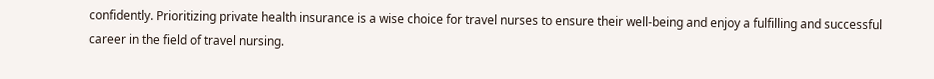confidently. Prioritizing private health insurance is a wise choice for travel nurses to ensure their well-being and enjoy a fulfilling and successful career in the field of travel nursing.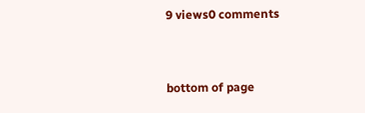9 views0 comments


bottom of page